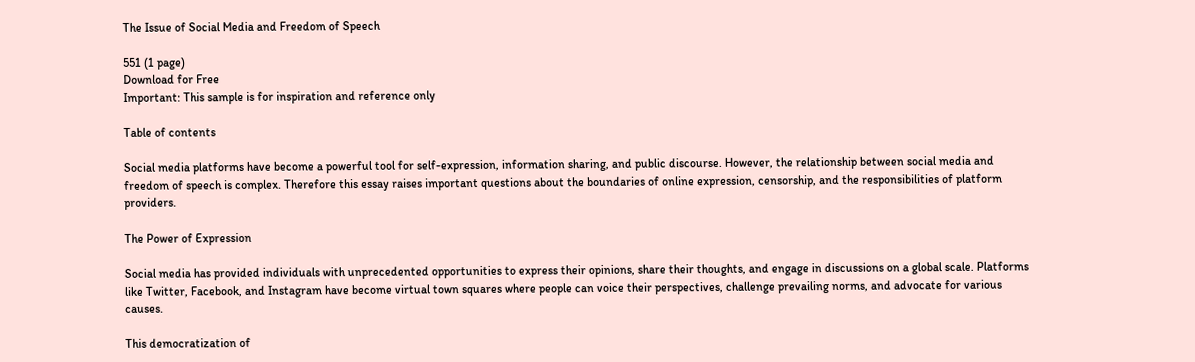The Issue of Social Media and Freedom of Speech

551 (1 page)
Download for Free
Important: This sample is for inspiration and reference only

Table of contents

Social media platforms have become a powerful tool for self-expression, information sharing, and public discourse. However, the relationship between social media and freedom of speech is complex. Therefore this essay raises important questions about the boundaries of online expression, censorship, and the responsibilities of platform providers.

The Power of Expression

Social media has provided individuals with unprecedented opportunities to express their opinions, share their thoughts, and engage in discussions on a global scale. Platforms like Twitter, Facebook, and Instagram have become virtual town squares where people can voice their perspectives, challenge prevailing norms, and advocate for various causes.

This democratization of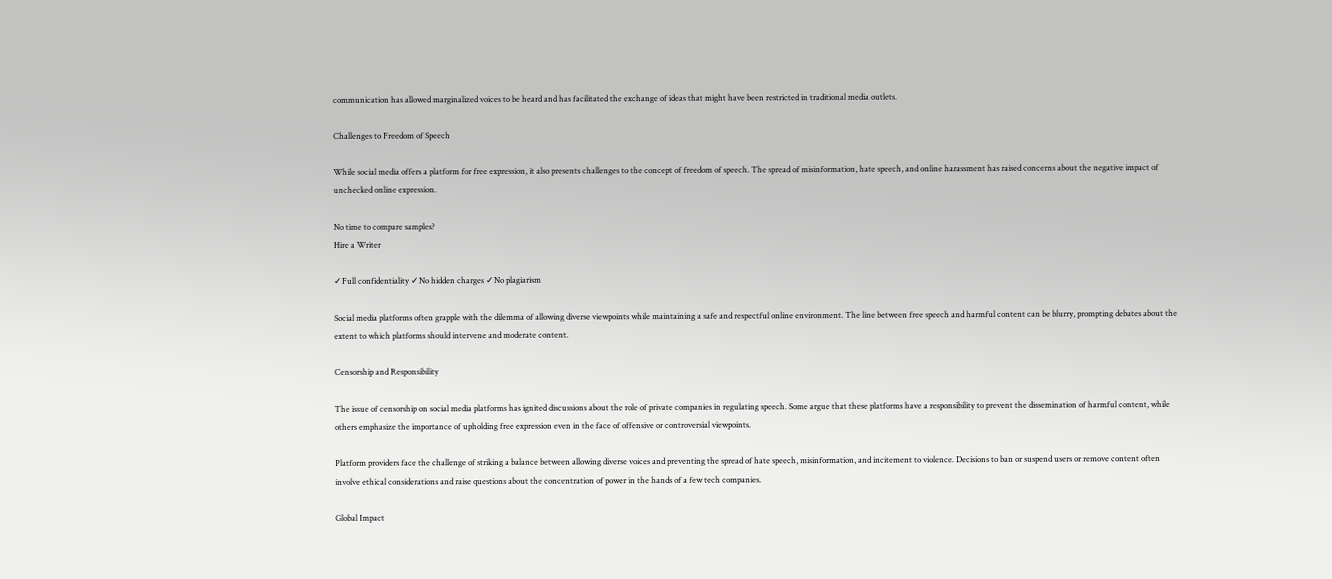communication has allowed marginalized voices to be heard and has facilitated the exchange of ideas that might have been restricted in traditional media outlets.

Challenges to Freedom of Speech

While social media offers a platform for free expression, it also presents challenges to the concept of freedom of speech. The spread of misinformation, hate speech, and online harassment has raised concerns about the negative impact of unchecked online expression.

No time to compare samples?
Hire a Writer

✓Full confidentiality ✓No hidden charges ✓No plagiarism

Social media platforms often grapple with the dilemma of allowing diverse viewpoints while maintaining a safe and respectful online environment. The line between free speech and harmful content can be blurry, prompting debates about the extent to which platforms should intervene and moderate content.

Censorship and Responsibility

The issue of censorship on social media platforms has ignited discussions about the role of private companies in regulating speech. Some argue that these platforms have a responsibility to prevent the dissemination of harmful content, while others emphasize the importance of upholding free expression even in the face of offensive or controversial viewpoints.

Platform providers face the challenge of striking a balance between allowing diverse voices and preventing the spread of hate speech, misinformation, and incitement to violence. Decisions to ban or suspend users or remove content often involve ethical considerations and raise questions about the concentration of power in the hands of a few tech companies.

Global Impact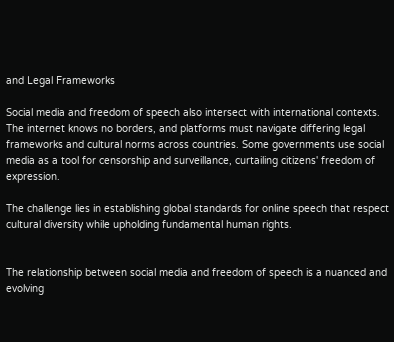and Legal Frameworks

Social media and freedom of speech also intersect with international contexts. The internet knows no borders, and platforms must navigate differing legal frameworks and cultural norms across countries. Some governments use social media as a tool for censorship and surveillance, curtailing citizens' freedom of expression.

The challenge lies in establishing global standards for online speech that respect cultural diversity while upholding fundamental human rights.


The relationship between social media and freedom of speech is a nuanced and evolving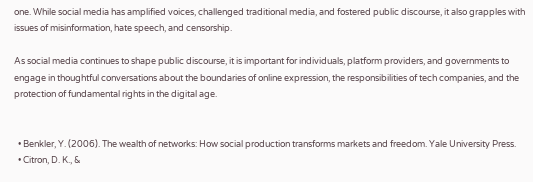one. While social media has amplified voices, challenged traditional media, and fostered public discourse, it also grapples with issues of misinformation, hate speech, and censorship.

As social media continues to shape public discourse, it is important for individuals, platform providers, and governments to engage in thoughtful conversations about the boundaries of online expression, the responsibilities of tech companies, and the protection of fundamental rights in the digital age.


  • Benkler, Y. (2006). The wealth of networks: How social production transforms markets and freedom. Yale University Press.
  • Citron, D. K., &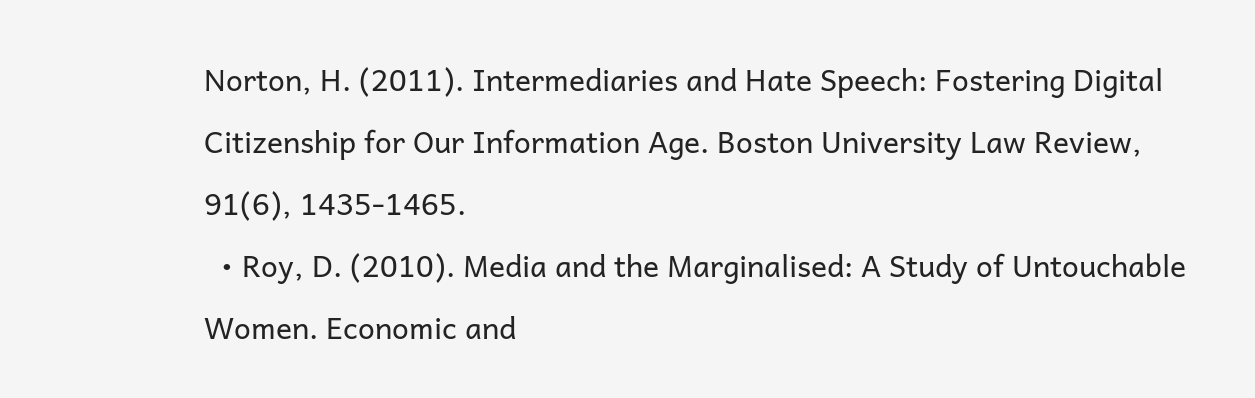Norton, H. (2011). Intermediaries and Hate Speech: Fostering Digital Citizenship for Our Information Age. Boston University Law Review, 91(6), 1435-1465.
  • Roy, D. (2010). Media and the Marginalised: A Study of Untouchable Women. Economic and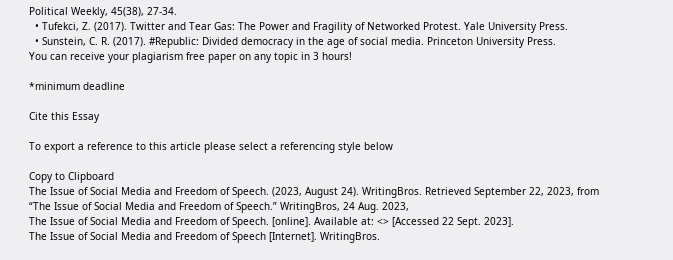Political Weekly, 45(38), 27-34.
  • Tufekci, Z. (2017). Twitter and Tear Gas: The Power and Fragility of Networked Protest. Yale University Press.
  • Sunstein, C. R. (2017). #Republic: Divided democracy in the age of social media. Princeton University Press.
You can receive your plagiarism free paper on any topic in 3 hours!

*minimum deadline

Cite this Essay

To export a reference to this article please select a referencing style below

Copy to Clipboard
The Issue of Social Media and Freedom of Speech. (2023, August 24). WritingBros. Retrieved September 22, 2023, from
“The Issue of Social Media and Freedom of Speech.” WritingBros, 24 Aug. 2023,
The Issue of Social Media and Freedom of Speech. [online]. Available at: <> [Accessed 22 Sept. 2023].
The Issue of Social Media and Freedom of Speech [Internet]. WritingBros.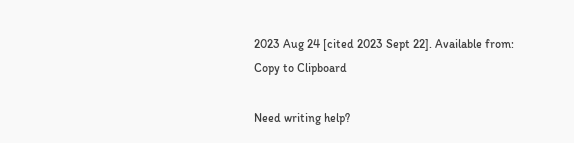2023 Aug 24 [cited 2023 Sept 22]. Available from:
Copy to Clipboard

Need writing help?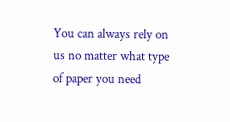You can always rely on us no matter what type of paper you need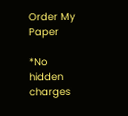Order My Paper

*No hidden charges